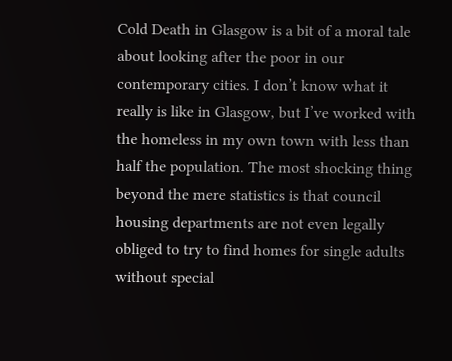Cold Death in Glasgow is a bit of a moral tale about looking after the poor in our contemporary cities. I don’t know what it really is like in Glasgow, but I’ve worked with the homeless in my own town with less than half the population. The most shocking thing beyond the mere statistics is that council housing departments are not even legally obliged to try to find homes for single adults without special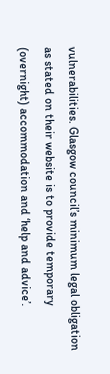vulnerabilities. Glasgow council’s minimum legal obligation as stated on their website is to provide temporary (overnight) accommodation and ‘help and advice’.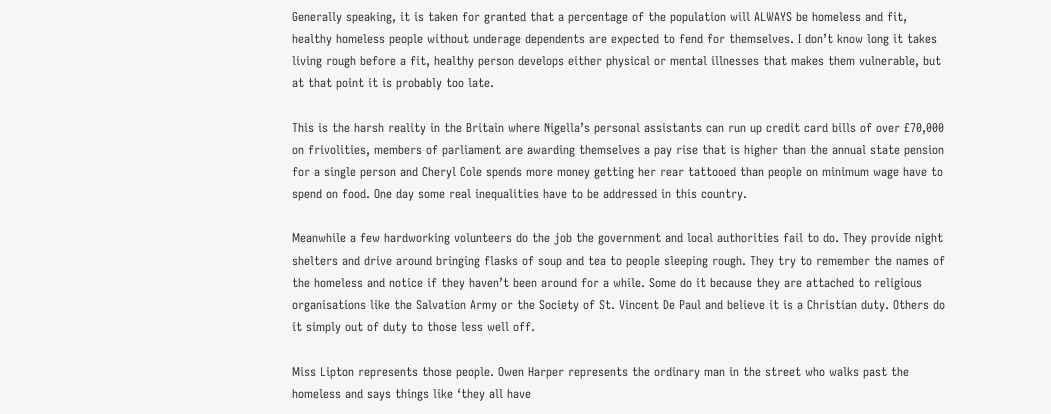Generally speaking, it is taken for granted that a percentage of the population will ALWAYS be homeless and fit, healthy homeless people without underage dependents are expected to fend for themselves. I don’t know long it takes living rough before a fit, healthy person develops either physical or mental illnesses that makes them vulnerable, but at that point it is probably too late.

This is the harsh reality in the Britain where Nigella’s personal assistants can run up credit card bills of over £70,000 on frivolities, members of parliament are awarding themselves a pay rise that is higher than the annual state pension for a single person and Cheryl Cole spends more money getting her rear tattooed than people on minimum wage have to spend on food. One day some real inequalities have to be addressed in this country.

Meanwhile a few hardworking volunteers do the job the government and local authorities fail to do. They provide night shelters and drive around bringing flasks of soup and tea to people sleeping rough. They try to remember the names of the homeless and notice if they haven’t been around for a while. Some do it because they are attached to religious organisations like the Salvation Army or the Society of St. Vincent De Paul and believe it is a Christian duty. Others do it simply out of duty to those less well off.

Miss Lipton represents those people. Owen Harper represents the ordinary man in the street who walks past the homeless and says things like ‘they all have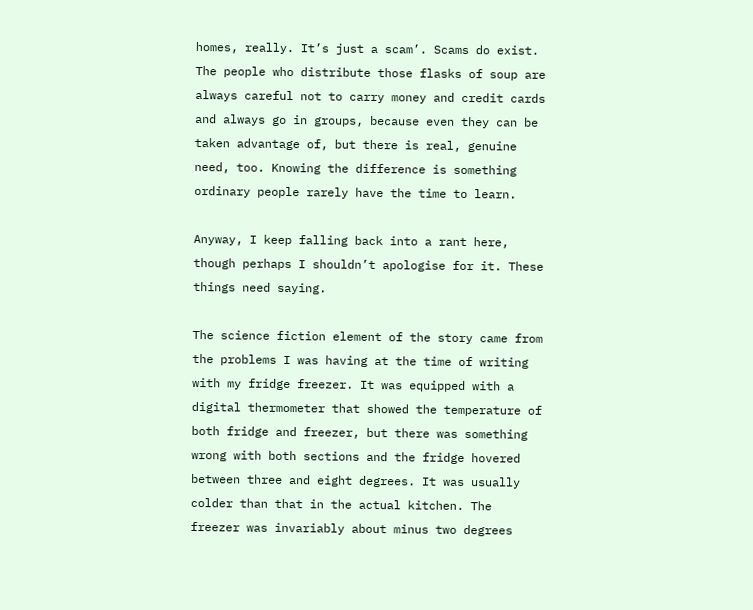homes, really. It’s just a scam’. Scams do exist. The people who distribute those flasks of soup are always careful not to carry money and credit cards and always go in groups, because even they can be taken advantage of, but there is real, genuine need, too. Knowing the difference is something ordinary people rarely have the time to learn.

Anyway, I keep falling back into a rant here, though perhaps I shouldn’t apologise for it. These things need saying.

The science fiction element of the story came from the problems I was having at the time of writing with my fridge freezer. It was equipped with a digital thermometer that showed the temperature of both fridge and freezer, but there was something wrong with both sections and the fridge hovered between three and eight degrees. It was usually colder than that in the actual kitchen. The freezer was invariably about minus two degrees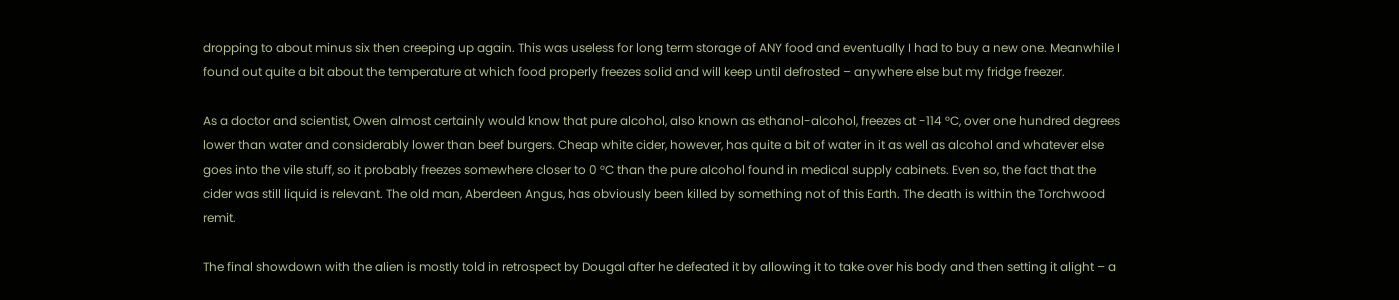dropping to about minus six then creeping up again. This was useless for long term storage of ANY food and eventually I had to buy a new one. Meanwhile I found out quite a bit about the temperature at which food properly freezes solid and will keep until defrosted – anywhere else but my fridge freezer.

As a doctor and scientist, Owen almost certainly would know that pure alcohol, also known as ethanol-alcohol, freezes at -114 °C, over one hundred degrees lower than water and considerably lower than beef burgers. Cheap white cider, however, has quite a bit of water in it as well as alcohol and whatever else goes into the vile stuff, so it probably freezes somewhere closer to 0 °C than the pure alcohol found in medical supply cabinets. Even so, the fact that the cider was still liquid is relevant. The old man, Aberdeen Angus, has obviously been killed by something not of this Earth. The death is within the Torchwood remit.

The final showdown with the alien is mostly told in retrospect by Dougal after he defeated it by allowing it to take over his body and then setting it alight – a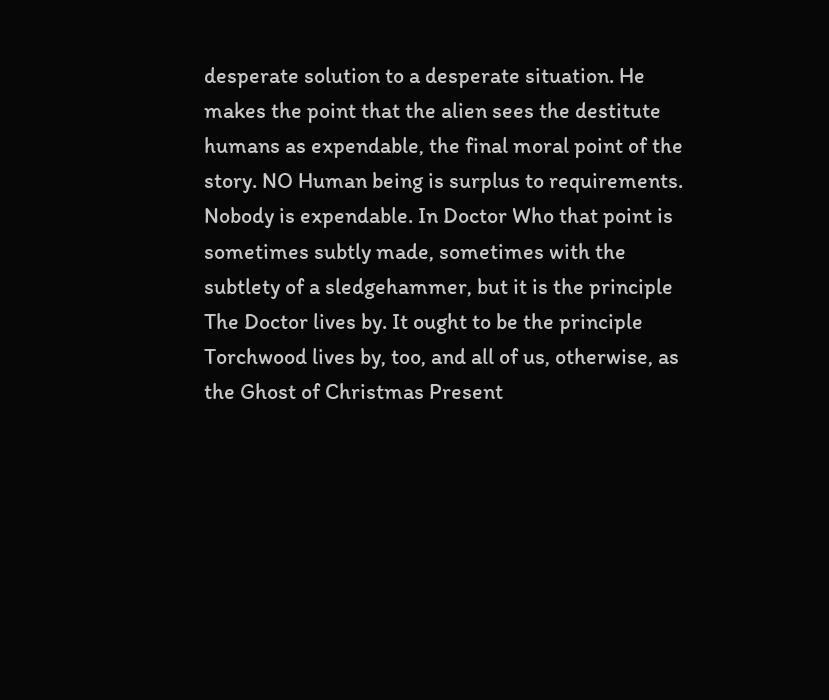desperate solution to a desperate situation. He makes the point that the alien sees the destitute humans as expendable, the final moral point of the story. NO Human being is surplus to requirements. Nobody is expendable. In Doctor Who that point is sometimes subtly made, sometimes with the subtlety of a sledgehammer, but it is the principle The Doctor lives by. It ought to be the principle Torchwood lives by, too, and all of us, otherwise, as the Ghost of Christmas Present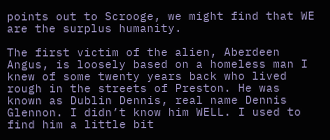points out to Scrooge, we might find that WE are the surplus humanity.

The first victim of the alien, Aberdeen Angus, is loosely based on a homeless man I knew of some twenty years back who lived rough in the streets of Preston. He was known as Dublin Dennis, real name Dennis Glennon. I didn’t know him WELL. I used to find him a little bit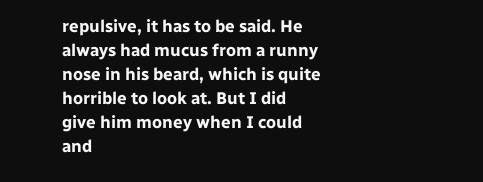repulsive, it has to be said. He always had mucus from a runny nose in his beard, which is quite horrible to look at. But I did give him money when I could and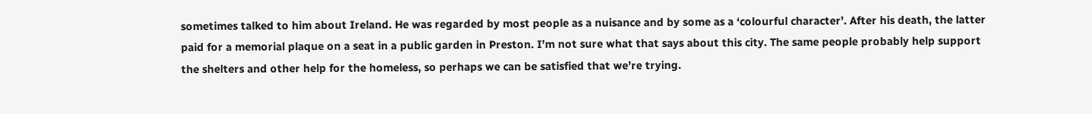sometimes talked to him about Ireland. He was regarded by most people as a nuisance and by some as a ‘colourful character’. After his death, the latter paid for a memorial plaque on a seat in a public garden in Preston. I’m not sure what that says about this city. The same people probably help support the shelters and other help for the homeless, so perhaps we can be satisfied that we’re trying.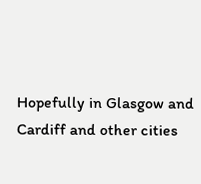Hopefully in Glasgow and Cardiff and other cities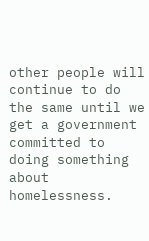other people will continue to do the same until we get a government committed to doing something about homelessness.